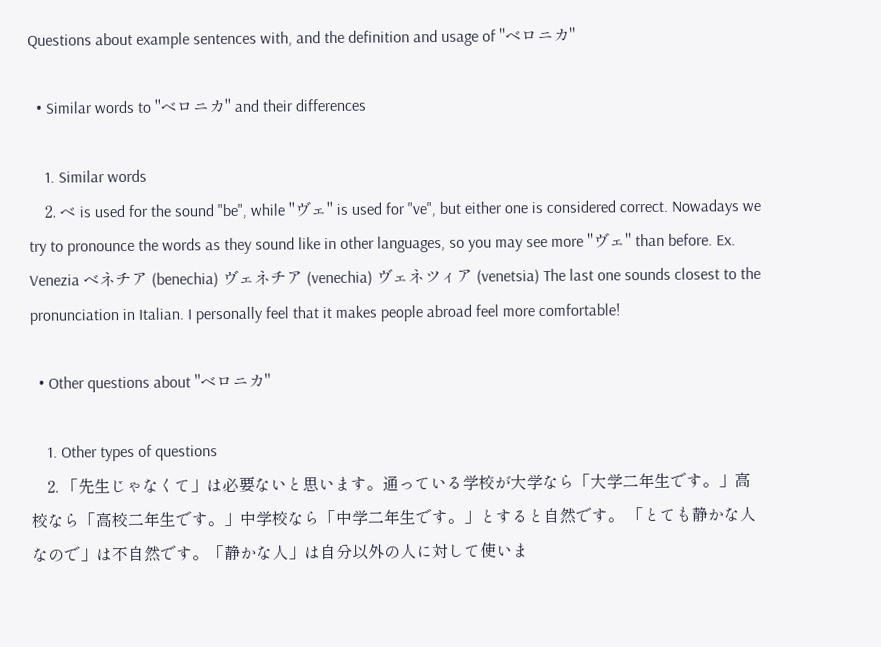Questions about example sentences with, and the definition and usage of "ベロニカ"

  • Similar words to "ベロニカ" and their differences

    1. Similar words
    2. ベ is used for the sound "be", while "ヴェ" is used for "ve", but either one is considered correct. Nowadays we try to pronounce the words as they sound like in other languages, so you may see more "ヴェ" than before. Ex. Venezia ベネチア (benechia) ヴェネチア (venechia) ヴェネツィア (venetsia) The last one sounds closest to the pronunciation in Italian. I personally feel that it makes people abroad feel more comfortable!

  • Other questions about "ベロニカ"

    1. Other types of questions
    2. 「先生じゃなくて」は必要ないと思います。通っている学校が大学なら「大学二年生です。」高校なら「高校二年生です。」中学校なら「中学二年生です。」とすると自然です。 「とても静かな人なので」は不自然です。「静かな人」は自分以外の人に対して使いま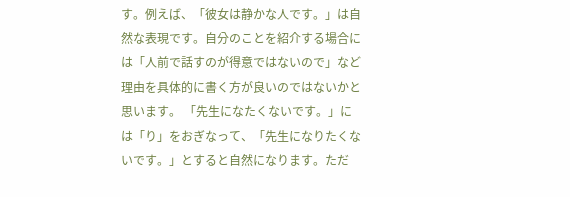す。例えば、「彼女は静かな人です。」は自然な表現です。自分のことを紹介する場合には「人前で話すのが得意ではないので」など理由を具体的に書く方が良いのではないかと思います。 「先生になたくないです。」には「り」をおぎなって、「先生になりたくないです。」とすると自然になります。ただ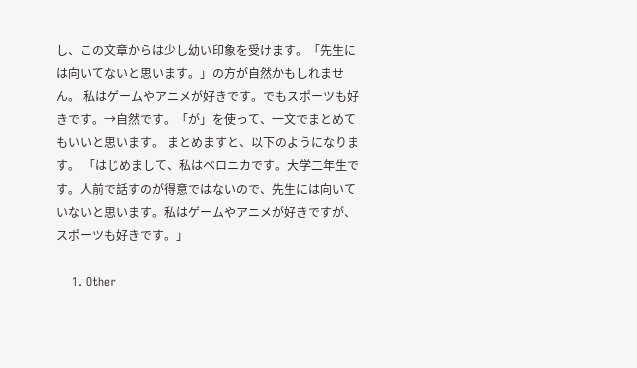し、この文章からは少し幼い印象を受けます。「先生には向いてないと思います。」の方が自然かもしれません。 私はゲームやアニメが好きです。でもスポーツも好きです。→自然です。「が」を使って、一文でまとめてもいいと思います。 まとめますと、以下のようになります。 「はじめまして、私はベロニカです。大学二年生です。人前で話すのが得意ではないので、先生には向いていないと思います。私はゲームやアニメが好きですが、スポーツも好きです。」

    1. Other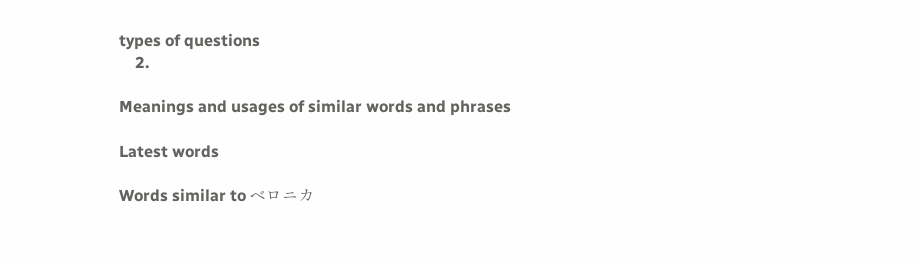types of questions
    2.

Meanings and usages of similar words and phrases

Latest words

Words similar to ベロニカ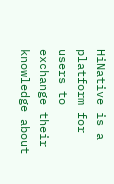HiNative is a platform for users to exchange their knowledge about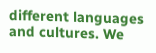different languages and cultures. We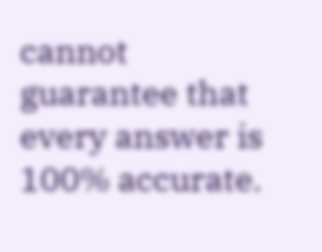cannot guarantee that every answer is 100% accurate.